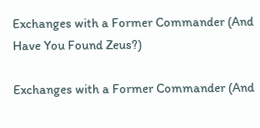Exchanges with a Former Commander (And Have You Found Zeus?)

Exchanges with a Former Commander (And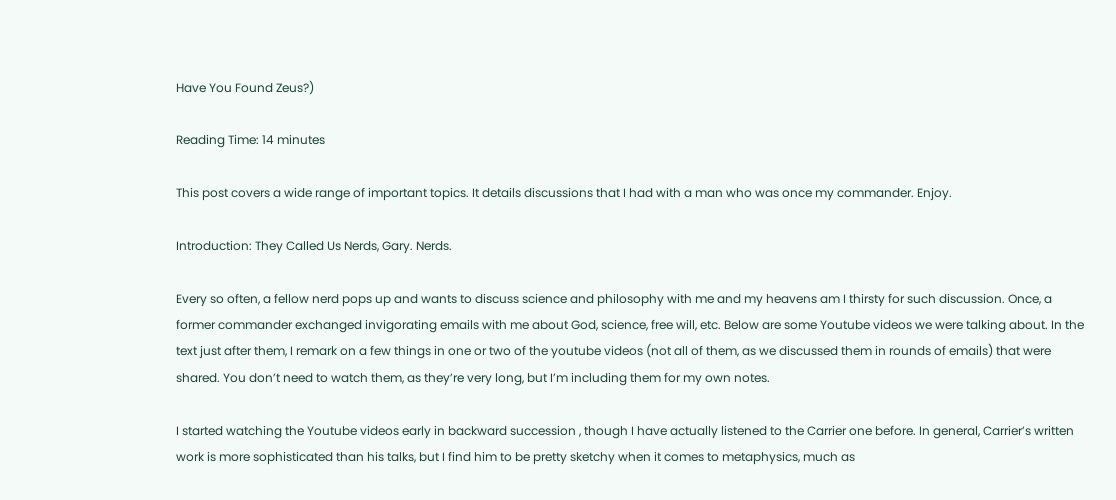Have You Found Zeus?)

Reading Time: 14 minutes

This post covers a wide range of important topics. It details discussions that I had with a man who was once my commander. Enjoy.

Introduction: They Called Us Nerds, Gary. Nerds.

Every so often, a fellow nerd pops up and wants to discuss science and philosophy with me and my heavens am I thirsty for such discussion. Once, a former commander exchanged invigorating emails with me about God, science, free will, etc. Below are some Youtube videos we were talking about. In the text just after them, I remark on a few things in one or two of the youtube videos (not all of them, as we discussed them in rounds of emails) that were shared. You don’t need to watch them, as they’re very long, but I’m including them for my own notes.

I started watching the Youtube videos early in backward succession , though I have actually listened to the Carrier one before. In general, Carrier’s written work is more sophisticated than his talks, but I find him to be pretty sketchy when it comes to metaphysics, much as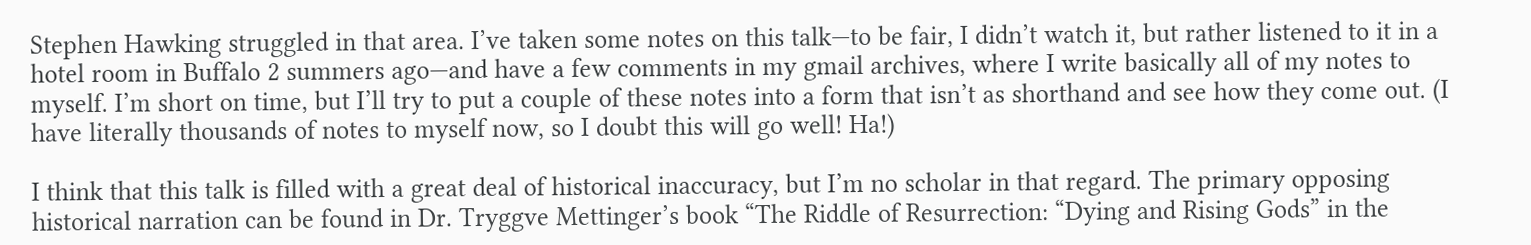Stephen Hawking struggled in that area. I’ve taken some notes on this talk—to be fair, I didn’t watch it, but rather listened to it in a hotel room in Buffalo 2 summers ago—and have a few comments in my gmail archives, where I write basically all of my notes to myself. I’m short on time, but I’ll try to put a couple of these notes into a form that isn’t as shorthand and see how they come out. (I have literally thousands of notes to myself now, so I doubt this will go well! Ha!)

I think that this talk is filled with a great deal of historical inaccuracy, but I’m no scholar in that regard. The primary opposing historical narration can be found in Dr. Tryggve Mettinger’s book “The Riddle of Resurrection: “Dying and Rising Gods” in the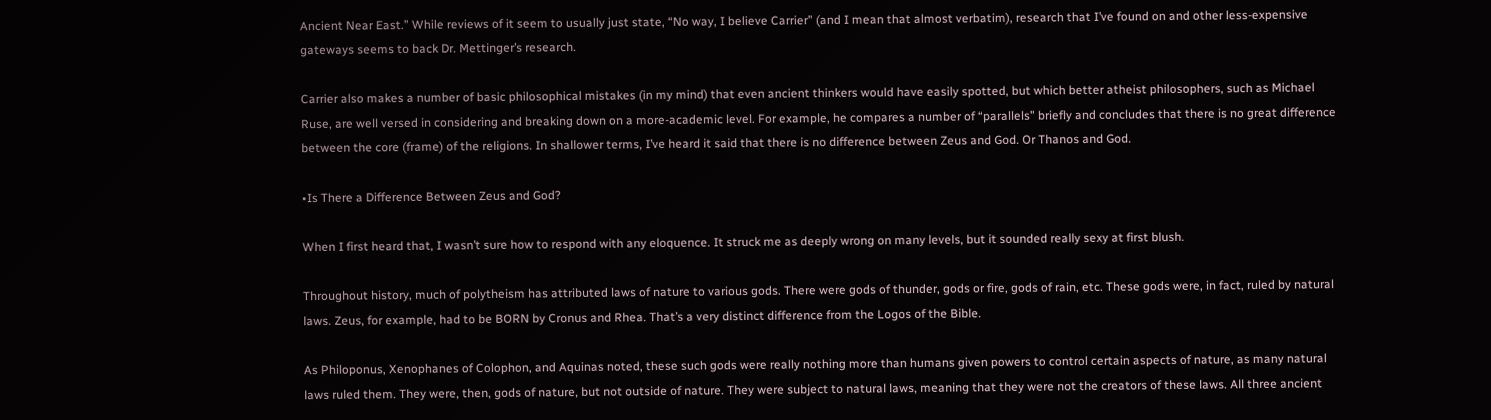Ancient Near East.” While reviews of it seem to usually just state, “No way, I believe Carrier” (and I mean that almost verbatim), research that I’ve found on and other less-expensive gateways seems to back Dr. Mettinger’s research.

Carrier also makes a number of basic philosophical mistakes (in my mind) that even ancient thinkers would have easily spotted, but which better atheist philosophers, such as Michael Ruse, are well versed in considering and breaking down on a more-academic level. For example, he compares a number of “parallels” briefly and concludes that there is no great difference between the core (frame) of the religions. In shallower terms, I’ve heard it said that there is no difference between Zeus and God. Or Thanos and God.

•Is There a Difference Between Zeus and God?

When I first heard that, I wasn’t sure how to respond with any eloquence. It struck me as deeply wrong on many levels, but it sounded really sexy at first blush.

Throughout history, much of polytheism has attributed laws of nature to various gods. There were gods of thunder, gods or fire, gods of rain, etc. These gods were, in fact, ruled by natural laws. Zeus, for example, had to be BORN by Cronus and Rhea. That’s a very distinct difference from the Logos of the Bible.

As Philoponus, Xenophanes of Colophon, and Aquinas noted, these such gods were really nothing more than humans given powers to control certain aspects of nature, as many natural laws ruled them. They were, then, gods of nature, but not outside of nature. They were subject to natural laws, meaning that they were not the creators of these laws. All three ancient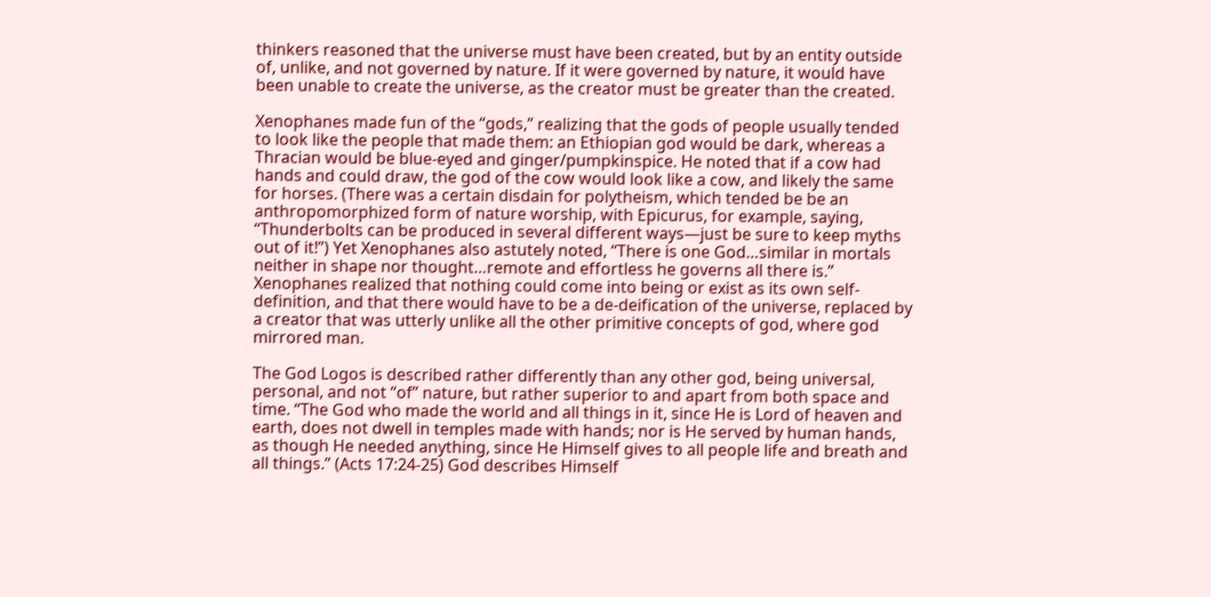thinkers reasoned that the universe must have been created, but by an entity outside of, unlike, and not governed by nature. If it were governed by nature, it would have been unable to create the universe, as the creator must be greater than the created.

Xenophanes made fun of the “gods,” realizing that the gods of people usually tended to look like the people that made them: an Ethiopian god would be dark, whereas a Thracian would be blue-eyed and ginger/pumpkinspice. He noted that if a cow had hands and could draw, the god of the cow would look like a cow, and likely the same for horses. (There was a certain disdain for polytheism, which tended be be an anthropomorphized form of nature worship, with Epicurus, for example, saying, “Thunderbolts can be produced in several different ways—just be sure to keep myths out of it!”) Yet Xenophanes also astutely noted, “There is one God…similar in mortals neither in shape nor thought…remote and effortless he governs all there is.” Xenophanes realized that nothing could come into being or exist as its own self-definition, and that there would have to be a de-deification of the universe, replaced by a creator that was utterly unlike all the other primitive concepts of god, where god mirrored man.

The God Logos is described rather differently than any other god, being universal, personal, and not “of” nature, but rather superior to and apart from both space and time. “The God who made the world and all things in it, since He is Lord of heaven and earth, does not dwell in temples made with hands; nor is He served by human hands, as though He needed anything, since He Himself gives to all people life and breath and all things.” (Acts 17:24-25) God describes Himself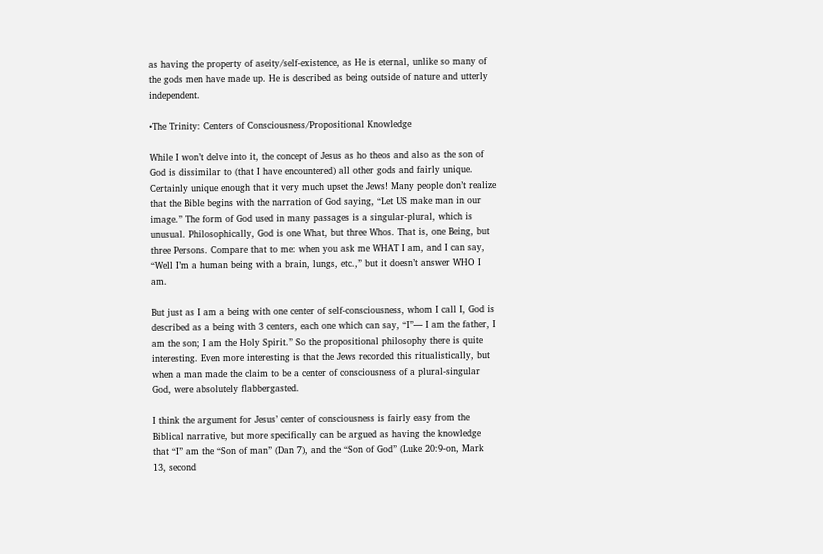as having the property of aseity/self-existence, as He is eternal, unlike so many of the gods men have made up. He is described as being outside of nature and utterly independent.

•The Trinity: Centers of Consciousness/Propositional Knowledge

While I won’t delve into it, the concept of Jesus as ho theos and also as the son of God is dissimilar to (that I have encountered) all other gods and fairly unique. Certainly unique enough that it very much upset the Jews! Many people don’t realize that the Bible begins with the narration of God saying, “Let US make man in our image.” The form of God used in many passages is a singular-plural, which is unusual. Philosophically, God is one What, but three Whos. That is, one Being, but three Persons. Compare that to me: when you ask me WHAT I am, and I can say, “Well I’m a human being with a brain, lungs, etc.,” but it doesn’t answer WHO I am.

But just as I am a being with one center of self-consciousness, whom I call I, God is described as a being with 3 centers, each one which can say, “I”— I am the father, I am the son; I am the Holy Spirit.” So the propositional philosophy there is quite interesting. Even more interesting is that the Jews recorded this ritualistically, but when a man made the claim to be a center of consciousness of a plural-singular God, were absolutely flabbergasted.

I think the argument for Jesus’ center of consciousness is fairly easy from the Biblical narrative, but more specifically can be argued as having the knowledge that “I” am the “Son of man” (Dan 7), and the “Son of God” (Luke 20:9-on, Mark 13, second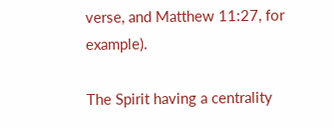verse, and Matthew 11:27, for example).

The Spirit having a centrality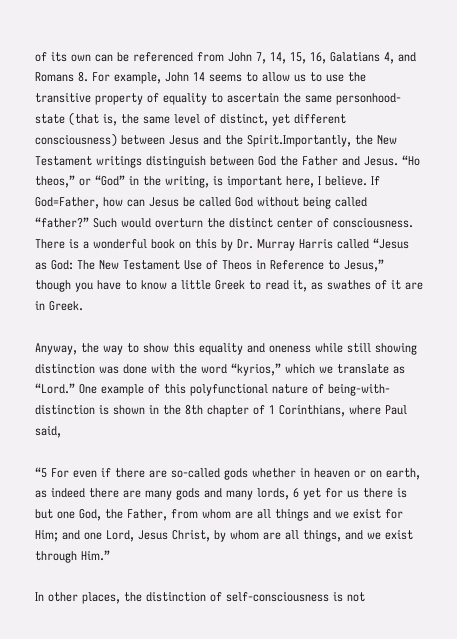of its own can be referenced from John 7, 14, 15, 16, Galatians 4, and Romans 8. For example, John 14 seems to allow us to use the transitive property of equality to ascertain the same personhood-state (that is, the same level of distinct, yet different consciousness) between Jesus and the Spirit.Importantly, the New Testament writings distinguish between God the Father and Jesus. “Ho theos,” or “God” in the writing, is important here, I believe. If God=Father, how can Jesus be called God without being called “father?” Such would overturn the distinct center of consciousness. There is a wonderful book on this by Dr. Murray Harris called “Jesus as God: The New Testament Use of Theos in Reference to Jesus,” though you have to know a little Greek to read it, as swathes of it are in Greek.

Anyway, the way to show this equality and oneness while still showing distinction was done with the word “kyrios,” which we translate as “Lord.” One example of this polyfunctional nature of being-with-distinction is shown in the 8th chapter of 1 Corinthians, where Paul said,

“5 For even if there are so-called gods whether in heaven or on earth, as indeed there are many gods and many lords, 6 yet for us there is but one God, the Father, from whom are all things and we exist for Him; and one Lord, Jesus Christ, by whom are all things, and we exist through Him.”

In other places, the distinction of self-consciousness is not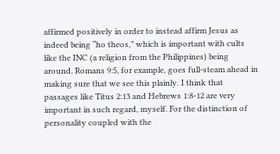affirmed positively in order to instead affirm Jesus as indeed being “ho theos,” which is important with cults like the INC (a religion from the Philippines) being around. Romans 9:5, for example, goes full-steam ahead in making sure that we see this plainly. I think that passages like Titus 2:13 and Hebrews 1:8-12 are very important in such regard, myself. For the distinction of personality coupled with the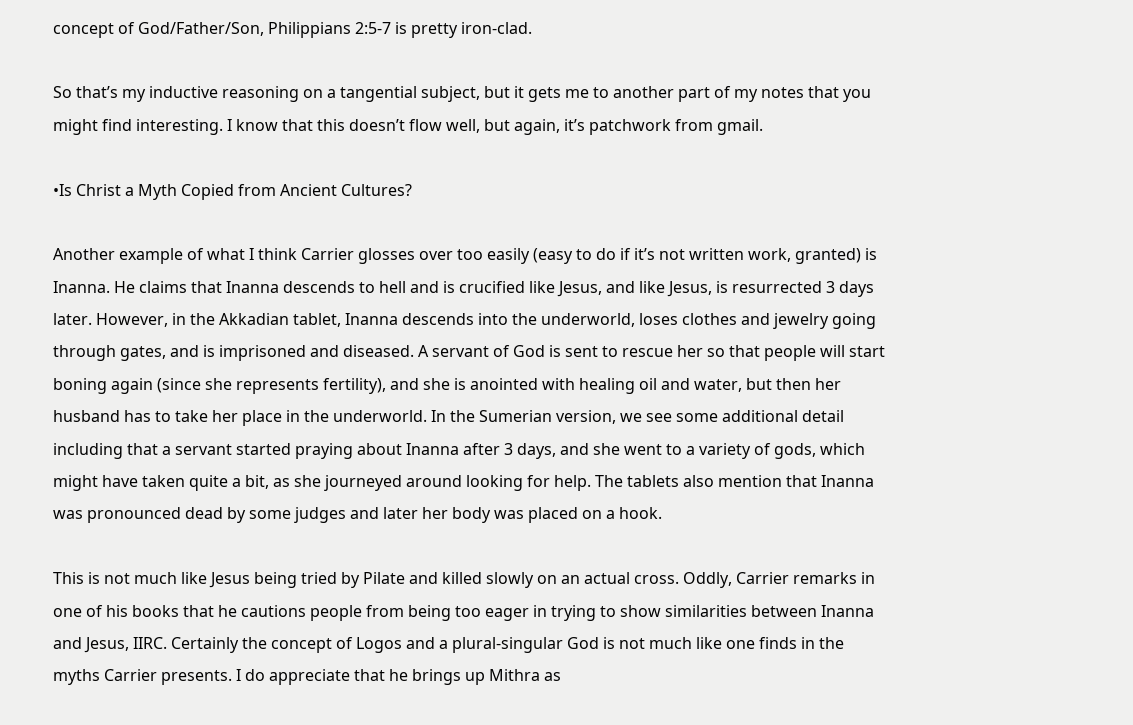concept of God/Father/Son, Philippians 2:5-7 is pretty iron-clad.

So that’s my inductive reasoning on a tangential subject, but it gets me to another part of my notes that you might find interesting. I know that this doesn’t flow well, but again, it’s patchwork from gmail.

•Is Christ a Myth Copied from Ancient Cultures?

Another example of what I think Carrier glosses over too easily (easy to do if it’s not written work, granted) is Inanna. He claims that Inanna descends to hell and is crucified like Jesus, and like Jesus, is resurrected 3 days later. However, in the Akkadian tablet, Inanna descends into the underworld, loses clothes and jewelry going through gates, and is imprisoned and diseased. A servant of God is sent to rescue her so that people will start boning again (since she represents fertility), and she is anointed with healing oil and water, but then her husband has to take her place in the underworld. In the Sumerian version, we see some additional detail including that a servant started praying about Inanna after 3 days, and she went to a variety of gods, which might have taken quite a bit, as she journeyed around looking for help. The tablets also mention that Inanna was pronounced dead by some judges and later her body was placed on a hook.

This is not much like Jesus being tried by Pilate and killed slowly on an actual cross. Oddly, Carrier remarks in one of his books that he cautions people from being too eager in trying to show similarities between Inanna and Jesus, IIRC. Certainly the concept of Logos and a plural-singular God is not much like one finds in the myths Carrier presents. I do appreciate that he brings up Mithra as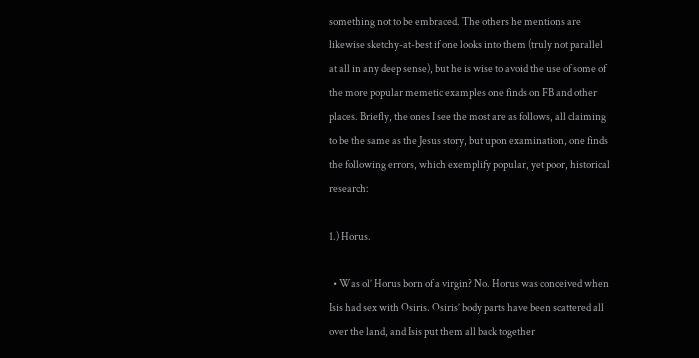something not to be embraced. The others he mentions are likewise sketchy-at-best if one looks into them (truly not parallel at all in any deep sense), but he is wise to avoid the use of some of the more popular memetic examples one finds on FB and other places. Briefly, the ones I see the most are as follows, all claiming to be the same as the Jesus story, but upon examination, one finds the following errors, which exemplify popular, yet poor, historical research:

1.) Horus.

  • Was ol’ Horus born of a virgin? No. Horus was conceived when Isis had sex with Osiris. Osiris’ body parts have been scattered all over the land, and Isis put them all back together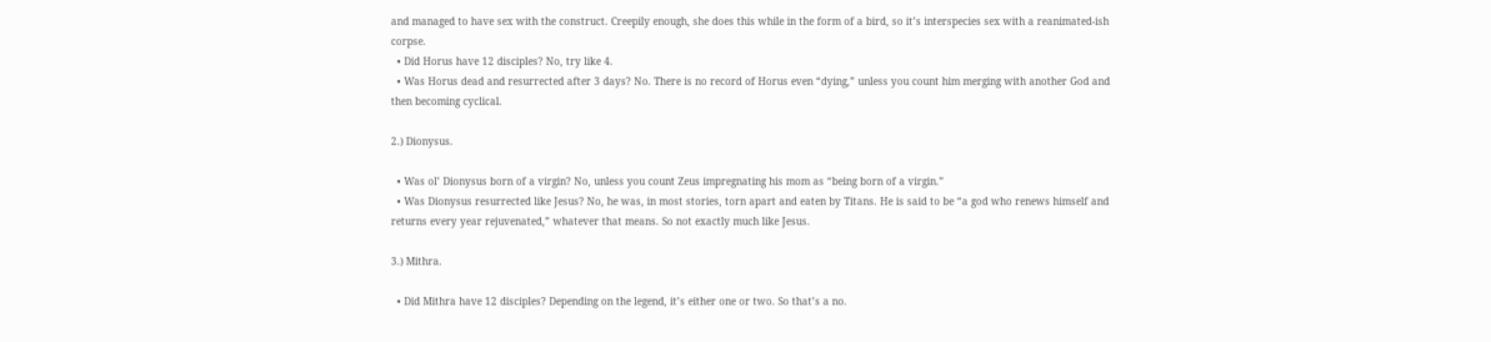and managed to have sex with the construct. Creepily enough, she does this while in the form of a bird, so it’s interspecies sex with a reanimated-ish corpse.
  • Did Horus have 12 disciples? No, try like 4.
  • Was Horus dead and resurrected after 3 days? No. There is no record of Horus even “dying,” unless you count him merging with another God and then becoming cyclical.

2.) Dionysus.

  • Was ol’ Dionysus born of a virgin? No, unless you count Zeus impregnating his mom as “being born of a virgin.”
  • Was Dionysus resurrected like Jesus? No, he was, in most stories, torn apart and eaten by Titans. He is said to be “a god who renews himself and returns every year rejuvenated,” whatever that means. So not exactly much like Jesus.

3.) Mithra.

  • Did Mithra have 12 disciples? Depending on the legend, it’s either one or two. So that’s a no.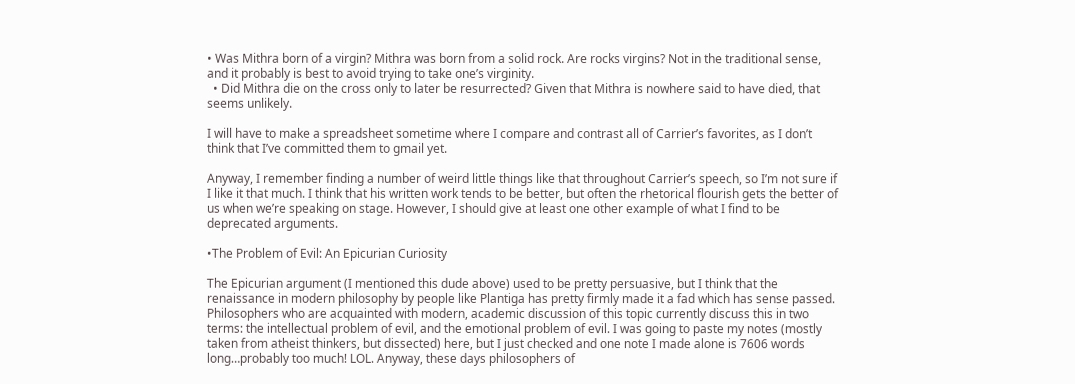• Was Mithra born of a virgin? Mithra was born from a solid rock. Are rocks virgins? Not in the traditional sense, and it probably is best to avoid trying to take one’s virginity.
  • Did Mithra die on the cross only to later be resurrected? Given that Mithra is nowhere said to have died, that seems unlikely.

I will have to make a spreadsheet sometime where I compare and contrast all of Carrier’s favorites, as I don’t think that I’ve committed them to gmail yet.

Anyway, I remember finding a number of weird little things like that throughout Carrier’s speech, so I’m not sure if I like it that much. I think that his written work tends to be better, but often the rhetorical flourish gets the better of us when we’re speaking on stage. However, I should give at least one other example of what I find to be deprecated arguments.

•The Problem of Evil: An Epicurian Curiosity

The Epicurian argument (I mentioned this dude above) used to be pretty persuasive, but I think that the renaissance in modern philosophy by people like Plantiga has pretty firmly made it a fad which has sense passed. Philosophers who are acquainted with modern, academic discussion of this topic currently discuss this in two terms: the intellectual problem of evil, and the emotional problem of evil. I was going to paste my notes (mostly taken from atheist thinkers, but dissected) here, but I just checked and one note I made alone is 7606 words long…probably too much! LOL. Anyway, these days philosophers of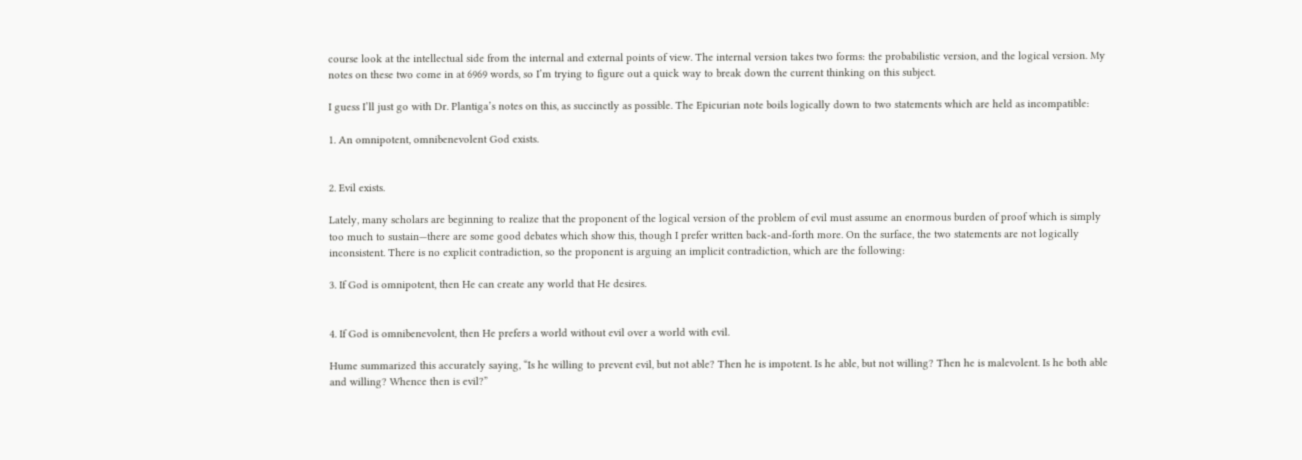course look at the intellectual side from the internal and external points of view. The internal version takes two forms: the probabilistic version, and the logical version. My notes on these two come in at 6969 words, so I’m trying to figure out a quick way to break down the current thinking on this subject.

I guess I’ll just go with Dr. Plantiga’s notes on this, as succinctly as possible. The Epicurian note boils logically down to two statements which are held as incompatible:

1. An omnipotent, omnibenevolent God exists.


2. Evil exists.

Lately, many scholars are beginning to realize that the proponent of the logical version of the problem of evil must assume an enormous burden of proof which is simply too much to sustain—there are some good debates which show this, though I prefer written back-and-forth more. On the surface, the two statements are not logically inconsistent. There is no explicit contradiction, so the proponent is arguing an implicit contradiction, which are the following:

3. If God is omnipotent, then He can create any world that He desires.


4. If God is omnibenevolent, then He prefers a world without evil over a world with evil.

Hume summarized this accurately saying, “Is he willing to prevent evil, but not able? Then he is impotent. Is he able, but not willing? Then he is malevolent. Is he both able and willing? Whence then is evil?”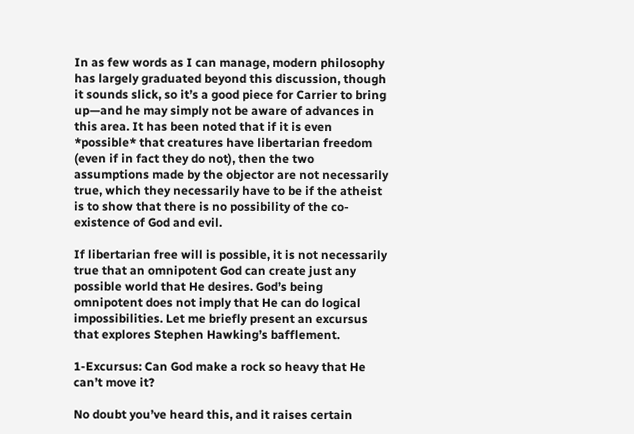In as few words as I can manage, modern philosophy has largely graduated beyond this discussion, though it sounds slick, so it’s a good piece for Carrier to bring up—and he may simply not be aware of advances in this area. It has been noted that if it is even *possible* that creatures have libertarian freedom (even if in fact they do not), then the two assumptions made by the objector are not necessarily true, which they necessarily have to be if the atheist is to show that there is no possibility of the co-existence of God and evil.

If libertarian free will is possible, it is not necessarily true that an omnipotent God can create just any possible world that He desires. God’s being omnipotent does not imply that He can do logical impossibilities. Let me briefly present an excursus that explores Stephen Hawking’s bafflement.

1-Excursus: Can God make a rock so heavy that He can’t move it?

No doubt you’ve heard this, and it raises certain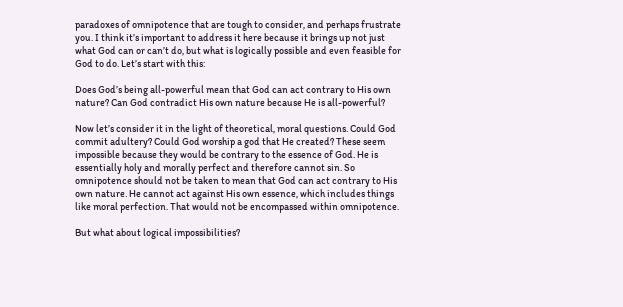paradoxes of omnipotence that are tough to consider, and perhaps frustrate you. I think it’s important to address it here because it brings up not just what God can or can’t do, but what is logically possible and even feasible for God to do. Let’s start with this:

Does God’s being all-powerful mean that God can act contrary to His own nature? Can God contradict His own nature because He is all-powerful?

Now let’s consider it in the light of theoretical, moral questions. Could God commit adultery? Could God worship a god that He created? These seem impossible because they would be contrary to the essence of God. He is essentially holy and morally perfect and therefore cannot sin. So omnipotence should not be taken to mean that God can act contrary to His own nature. He cannot act against His own essence, which includes things like moral perfection. That would not be encompassed within omnipotence.

But what about logical impossibilities?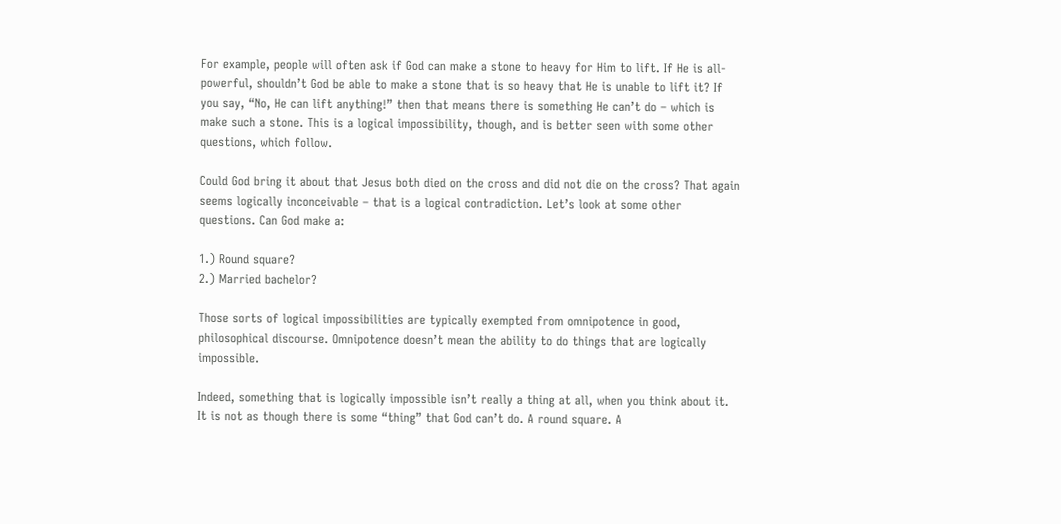For example, people will often ask if God can make a stone to heavy for Him to lift. If He is all-powerful, shouldn’t God be able to make a stone that is so heavy that He is unable to lift it? If you say, “No, He can lift anything!” then that means there is something He can’t do – which is make such a stone. This is a logical impossibility, though, and is better seen with some other questions, which follow.

Could God bring it about that Jesus both died on the cross and did not die on the cross? That again seems logically inconceivable – that is a logical contradiction. Let’s look at some other questions. Can God make a:

1.) Round square?
2.) Married bachelor?

Those sorts of logical impossibilities are typically exempted from omnipotence in good, philosophical discourse. Omnipotence doesn’t mean the ability to do things that are logically impossible.

Indeed, something that is logically impossible isn’t really a thing at all, when you think about it. It is not as though there is some “thing” that God can’t do. A round square. A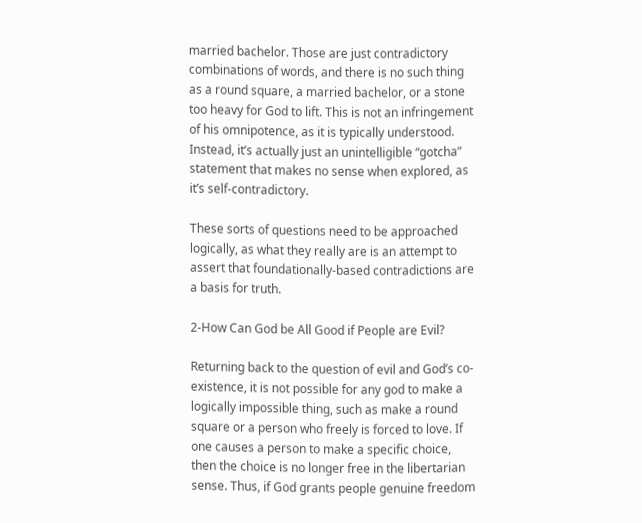married bachelor. Those are just contradictory combinations of words, and there is no such thing as a round square, a married bachelor, or a stone too heavy for God to lift. This is not an infringement of his omnipotence, as it is typically understood. Instead, it’s actually just an unintelligible “gotcha” statement that makes no sense when explored, as it’s self-contradictory.

These sorts of questions need to be approached logically, as what they really are is an attempt to assert that foundationally-based contradictions are a basis for truth.

2-How Can God be All Good if People are Evil?

Returning back to the question of evil and God’s co-existence, it is not possible for any god to make a logically impossible thing, such as make a round square or a person who freely is forced to love. If one causes a person to make a specific choice, then the choice is no longer free in the libertarian sense. Thus, if God grants people genuine freedom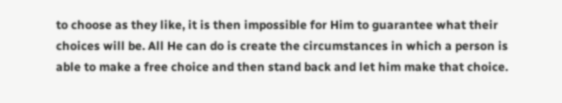to choose as they like, it is then impossible for Him to guarantee what their choices will be. All He can do is create the circumstances in which a person is able to make a free choice and then stand back and let him make that choice.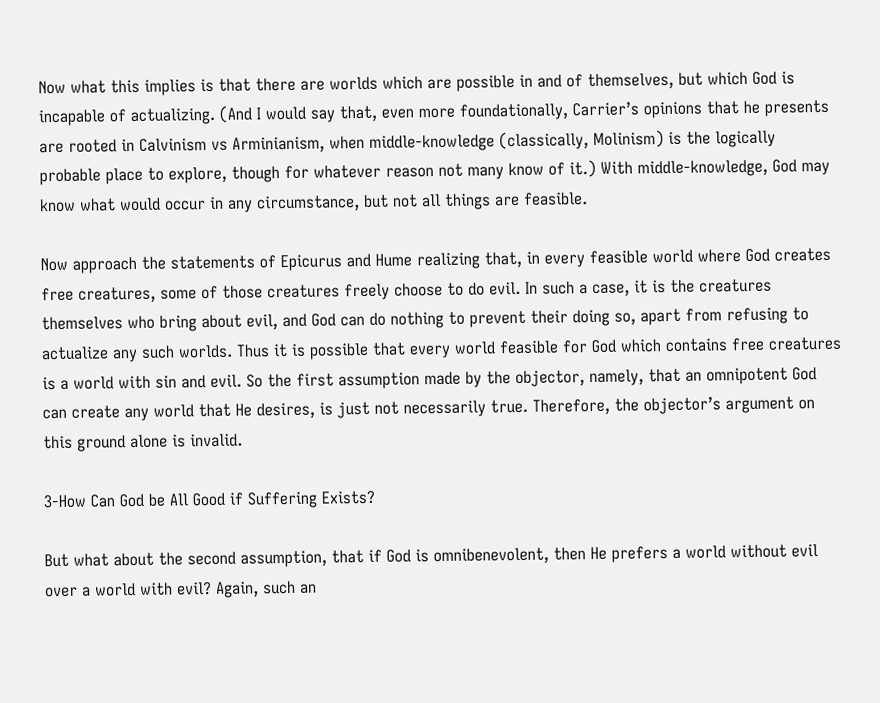Now what this implies is that there are worlds which are possible in and of themselves, but which God is incapable of actualizing. (And I would say that, even more foundationally, Carrier’s opinions that he presents are rooted in Calvinism vs Arminianism, when middle-knowledge (classically, Molinism) is the logically probable place to explore, though for whatever reason not many know of it.) With middle-knowledge, God may know what would occur in any circumstance, but not all things are feasible.

Now approach the statements of Epicurus and Hume realizing that, in every feasible world where God creates free creatures, some of those creatures freely choose to do evil. In such a case, it is the creatures themselves who bring about evil, and God can do nothing to prevent their doing so, apart from refusing to actualize any such worlds. Thus it is possible that every world feasible for God which contains free creatures is a world with sin and evil. So the first assumption made by the objector, namely, that an omnipotent God can create any world that He desires, is just not necessarily true. Therefore, the objector’s argument on this ground alone is invalid.

3-How Can God be All Good if Suffering Exists?

But what about the second assumption, that if God is omnibenevolent, then He prefers a world without evil over a world with evil? Again, such an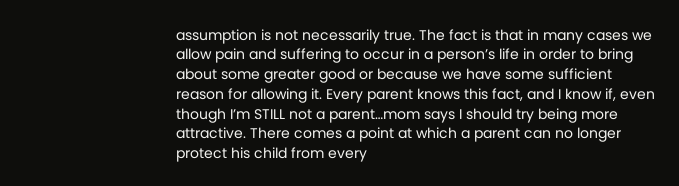assumption is not necessarily true. The fact is that in many cases we allow pain and suffering to occur in a person’s life in order to bring about some greater good or because we have some sufficient reason for allowing it. Every parent knows this fact, and I know if, even though I’m STILL not a parent…mom says I should try being more attractive. There comes a point at which a parent can no longer protect his child from every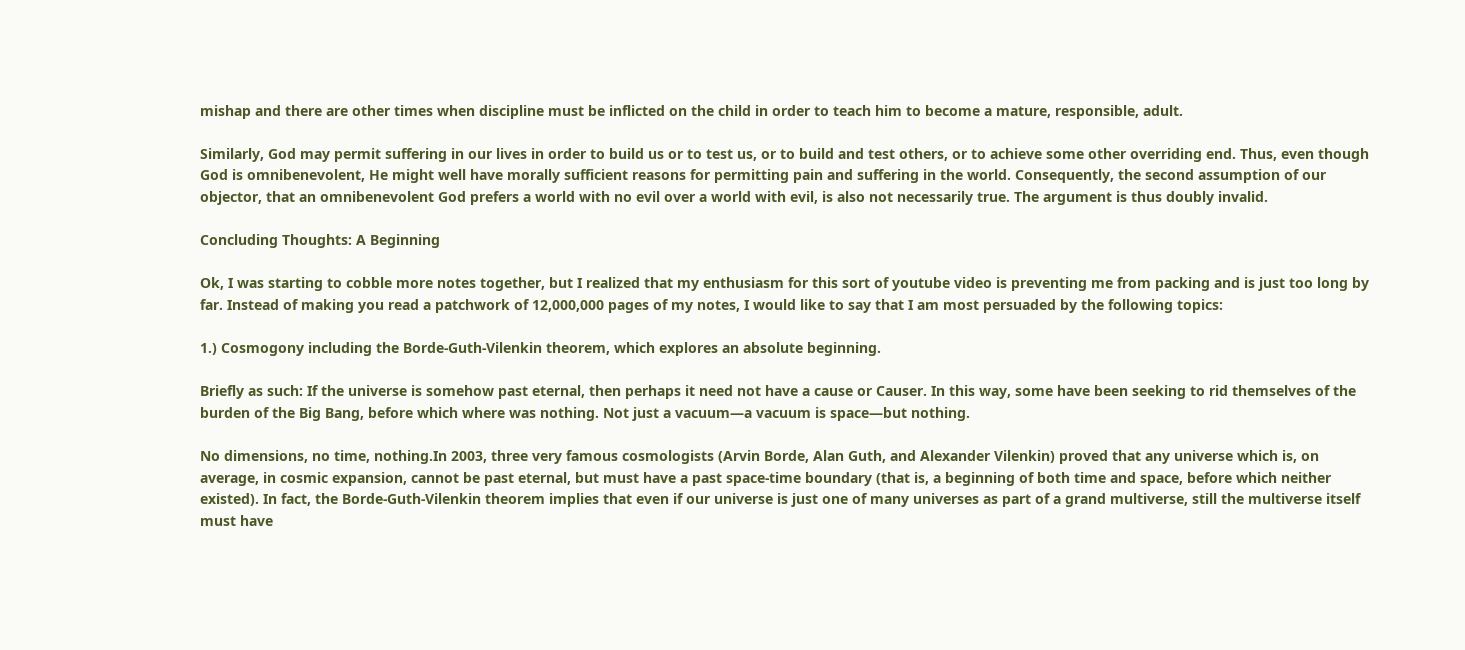mishap and there are other times when discipline must be inflicted on the child in order to teach him to become a mature, responsible, adult.

Similarly, God may permit suffering in our lives in order to build us or to test us, or to build and test others, or to achieve some other overriding end. Thus, even though God is omnibenevolent, He might well have morally sufficient reasons for permitting pain and suffering in the world. Consequently, the second assumption of our objector, that an omnibenevolent God prefers a world with no evil over a world with evil, is also not necessarily true. The argument is thus doubly invalid.

Concluding Thoughts: A Beginning

Ok, I was starting to cobble more notes together, but I realized that my enthusiasm for this sort of youtube video is preventing me from packing and is just too long by far. Instead of making you read a patchwork of 12,000,000 pages of my notes, I would like to say that I am most persuaded by the following topics:

1.) Cosmogony including the Borde-Guth-Vilenkin theorem, which explores an absolute beginning.

Briefly as such: If the universe is somehow past eternal, then perhaps it need not have a cause or Causer. In this way, some have been seeking to rid themselves of the burden of the Big Bang, before which where was nothing. Not just a vacuum—a vacuum is space—but nothing.

No dimensions, no time, nothing.In 2003, three very famous cosmologists (Arvin Borde, Alan Guth, and Alexander Vilenkin) proved that any universe which is, on average, in cosmic expansion, cannot be past eternal, but must have a past space-time boundary (that is, a beginning of both time and space, before which neither existed). In fact, the Borde-Guth-Vilenkin theorem implies that even if our universe is just one of many universes as part of a grand multiverse, still the multiverse itself must have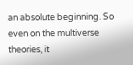an absolute beginning. So even on the multiverse theories, it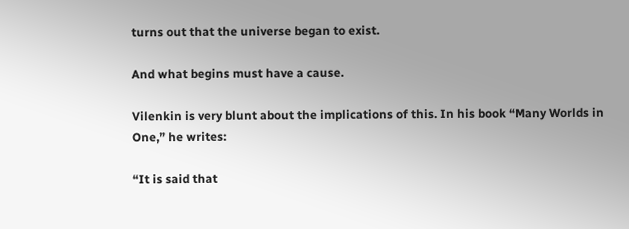turns out that the universe began to exist.

And what begins must have a cause.

Vilenkin is very blunt about the implications of this. In his book “Many Worlds in One,” he writes:

“It is said that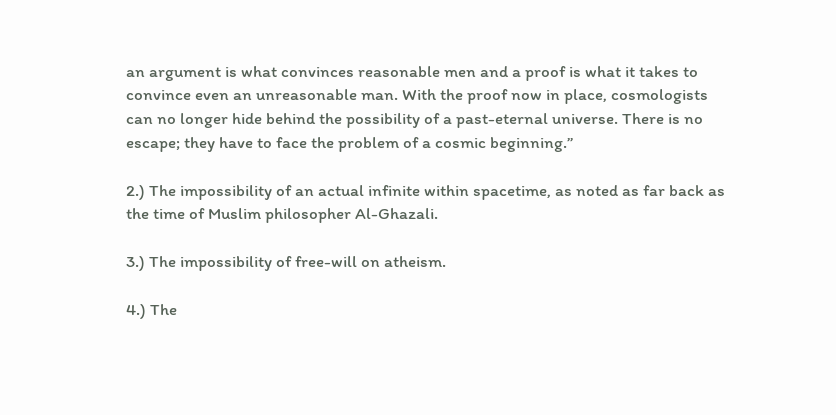an argument is what convinces reasonable men and a proof is what it takes to convince even an unreasonable man. With the proof now in place, cosmologists can no longer hide behind the possibility of a past-eternal universe. There is no escape; they have to face the problem of a cosmic beginning.”

2.) The impossibility of an actual infinite within spacetime, as noted as far back as the time of Muslim philosopher Al-Ghazali.

3.) The impossibility of free-will on atheism.

4.) The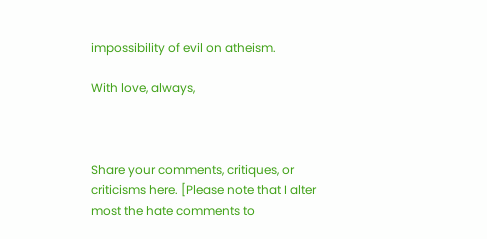impossibility of evil on atheism.

With love, always,



Share your comments, critiques, or criticisms here. [Please note that I alter most the hate comments to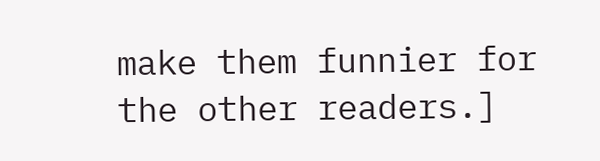make them funnier for the other readers.]